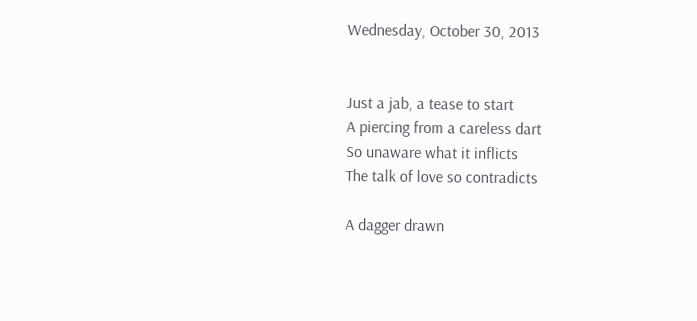Wednesday, October 30, 2013


Just a jab, a tease to start
A piercing from a careless dart
So unaware what it inflicts
The talk of love so contradicts

A dagger drawn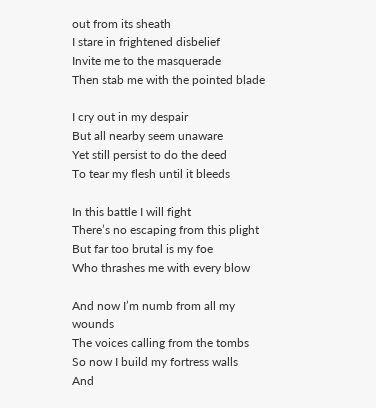out from its sheath
I stare in frightened disbelief
Invite me to the masquerade
Then stab me with the pointed blade

I cry out in my despair
But all nearby seem unaware
Yet still persist to do the deed
To tear my flesh until it bleeds

In this battle I will fight
There’s no escaping from this plight
But far too brutal is my foe
Who thrashes me with every blow

And now I’m numb from all my wounds
The voices calling from the tombs
So now I build my fortress walls
And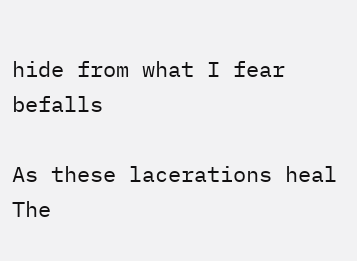hide from what I fear befalls

As these lacerations heal
The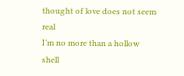thought of love does not seem real
I’m no more than a hollow shell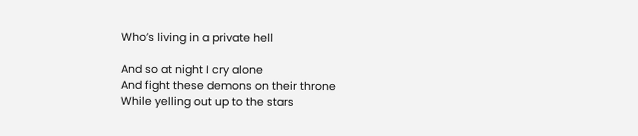Who’s living in a private hell

And so at night I cry alone
And fight these demons on their throne
While yelling out up to the stars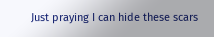Just praying I can hide these scars